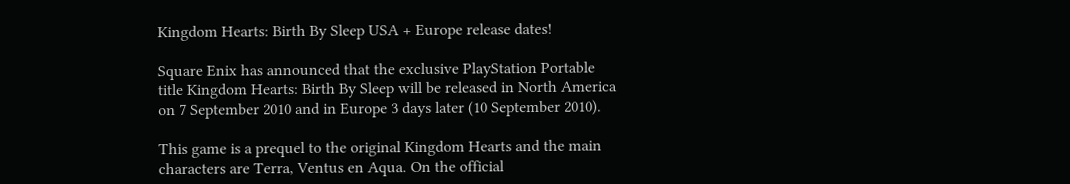Kingdom Hearts: Birth By Sleep USA + Europe release dates!

Square Enix has announced that the exclusive PlayStation Portable title Kingdom Hearts: Birth By Sleep will be released in North America on 7 September 2010 and in Europe 3 days later (10 September 2010).

This game is a prequel to the original Kingdom Hearts and the main characters are Terra, Ventus en Aqua. On the official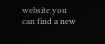website you can find a new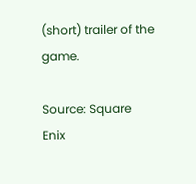(short) trailer of the game.

Source: Square Enix